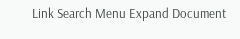Link Search Menu Expand Document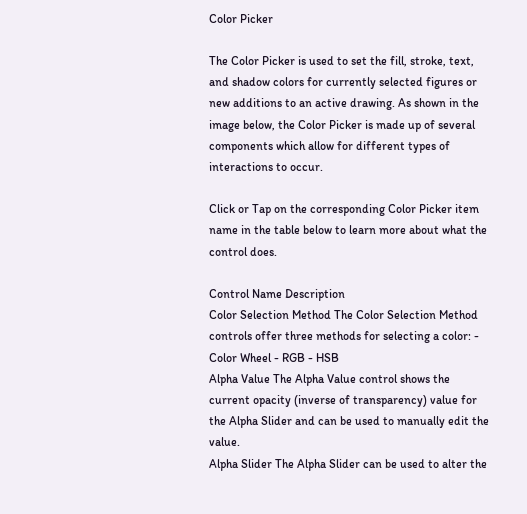Color Picker

The Color Picker is used to set the fill, stroke, text, and shadow colors for currently selected figures or new additions to an active drawing. As shown in the image below, the Color Picker is made up of several components which allow for different types of interactions to occur.

Click or Tap on the corresponding Color Picker item name in the table below to learn more about what the control does.

Control Name Description
Color Selection Method The Color Selection Method controls offer three methods for selecting a color: - Color Wheel - RGB - HSB
Alpha Value The Alpha Value control shows the current opacity (inverse of transparency) value for the Alpha Slider and can be used to manually edit the value.
Alpha Slider The Alpha Slider can be used to alter the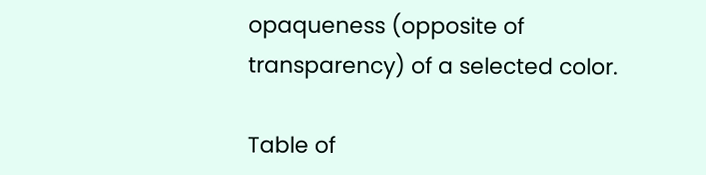opaqueness (opposite of transparency) of a selected color.

Table of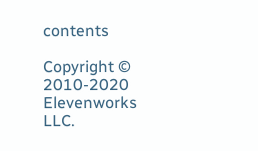contents

Copyright © 2010-2020 Elevenworks LLC.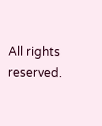All rights reserved.